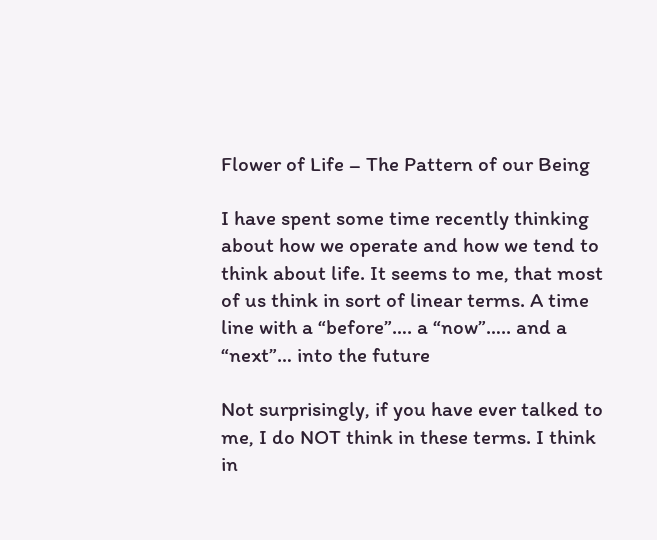Flower of Life – The Pattern of our Being

I have spent some time recently thinking about how we operate and how we tend to think about life. It seems to me, that most of us think in sort of linear terms. A time line with a “before”…. a “now”….. and a “next”… into the future

Not surprisingly, if you have ever talked to me, I do NOT think in these terms. I think in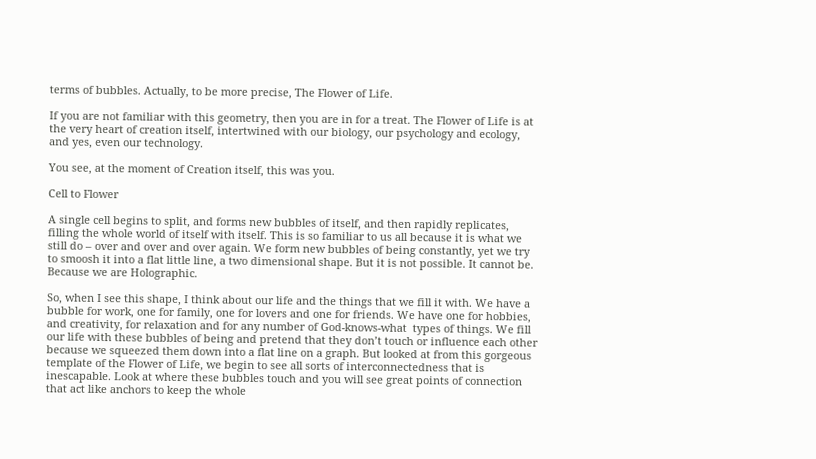terms of bubbles. Actually, to be more precise, The Flower of Life.

If you are not familiar with this geometry, then you are in for a treat. The Flower of Life is at the very heart of creation itself, intertwined with our biology, our psychology and ecology, and yes, even our technology.

You see, at the moment of Creation itself, this was you.

Cell to Flower

A single cell begins to split, and forms new bubbles of itself, and then rapidly replicates, filling the whole world of itself with itself. This is so familiar to us all because it is what we still do – over and over and over again. We form new bubbles of being constantly, yet we try to smoosh it into a flat little line, a two dimensional shape. But it is not possible. It cannot be. Because we are Holographic.

So, when I see this shape, I think about our life and the things that we fill it with. We have a bubble for work, one for family, one for lovers and one for friends. We have one for hobbies, and creativity, for relaxation and for any number of God-knows-what  types of things. We fill our life with these bubbles of being and pretend that they don’t touch or influence each other because we squeezed them down into a flat line on a graph. But looked at from this gorgeous template of the Flower of Life, we begin to see all sorts of interconnectedness that is inescapable. Look at where these bubbles touch and you will see great points of connection that act like anchors to keep the whole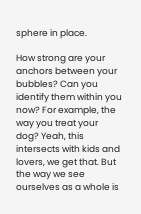sphere in place.

How strong are your anchors between your bubbles? Can you identify them within you now? For example, the way you treat your dog? Yeah, this intersects with kids and lovers, we get that. But the way we see ourselves as a whole is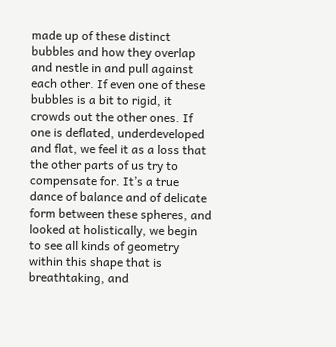made up of these distinct bubbles and how they overlap and nestle in and pull against each other. If even one of these bubbles is a bit to rigid, it crowds out the other ones. If one is deflated, underdeveloped and flat, we feel it as a loss that the other parts of us try to compensate for. It’s a true dance of balance and of delicate form between these spheres, and looked at holistically, we begin to see all kinds of geometry within this shape that is breathtaking, and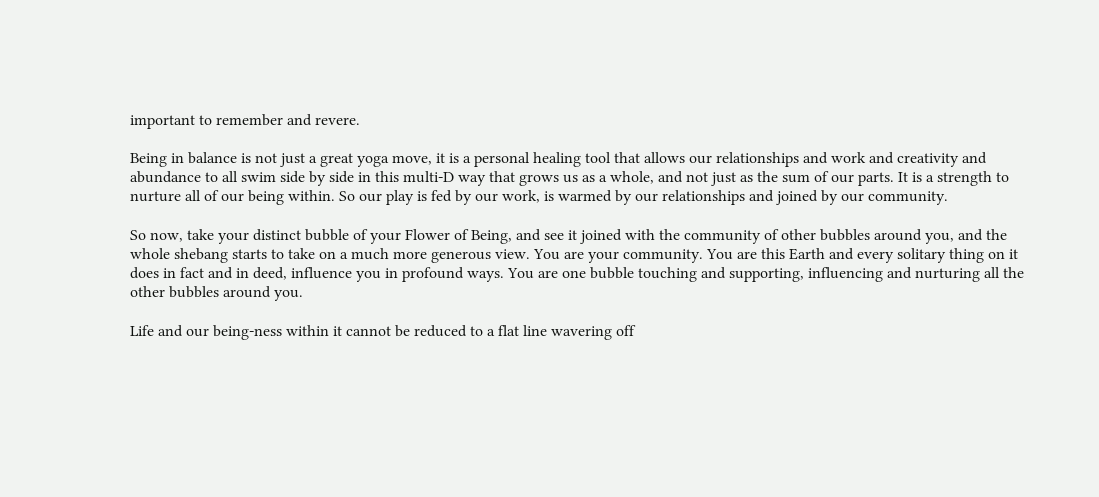important to remember and revere.

Being in balance is not just a great yoga move, it is a personal healing tool that allows our relationships and work and creativity and abundance to all swim side by side in this multi-D way that grows us as a whole, and not just as the sum of our parts. It is a strength to nurture all of our being within. So our play is fed by our work, is warmed by our relationships and joined by our community.

So now, take your distinct bubble of your Flower of Being, and see it joined with the community of other bubbles around you, and the whole shebang starts to take on a much more generous view. You are your community. You are this Earth and every solitary thing on it does in fact and in deed, influence you in profound ways. You are one bubble touching and supporting, influencing and nurturing all the other bubbles around you.

Life and our being-ness within it cannot be reduced to a flat line wavering off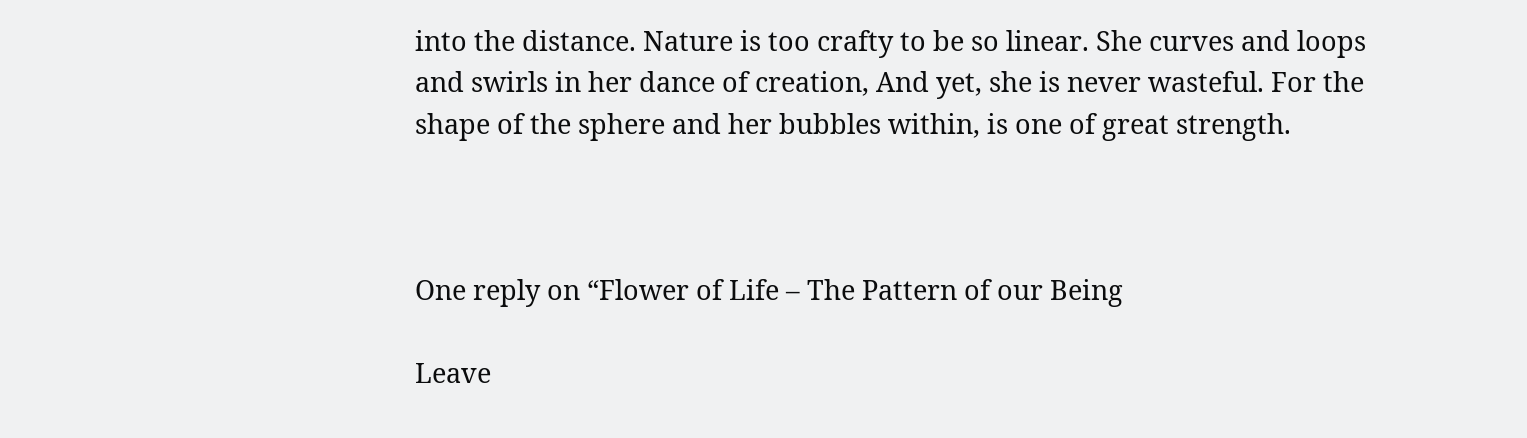into the distance. Nature is too crafty to be so linear. She curves and loops and swirls in her dance of creation, And yet, she is never wasteful. For the shape of the sphere and her bubbles within, is one of great strength.



One reply on “Flower of Life – The Pattern of our Being

Leave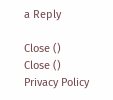a Reply

Close ()
Close ()
Privacy Policy